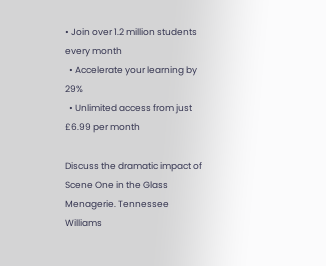• Join over 1.2 million students every month
  • Accelerate your learning by 29%
  • Unlimited access from just £6.99 per month

Discuss the dramatic impact of Scene One in the Glass Menagerie. Tennessee Williams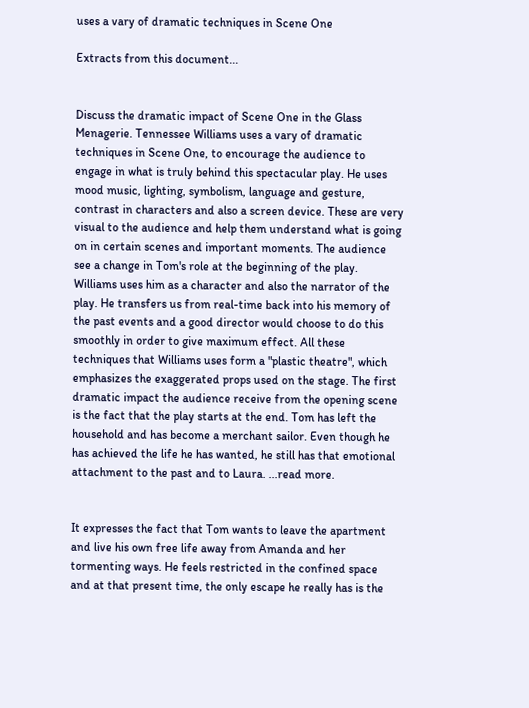uses a vary of dramatic techniques in Scene One

Extracts from this document...


Discuss the dramatic impact of Scene One in the Glass Menagerie. Tennessee Williams uses a vary of dramatic techniques in Scene One, to encourage the audience to engage in what is truly behind this spectacular play. He uses mood music, lighting, symbolism, language and gesture, contrast in characters and also a screen device. These are very visual to the audience and help them understand what is going on in certain scenes and important moments. The audience see a change in Tom's role at the beginning of the play. Williams uses him as a character and also the narrator of the play. He transfers us from real-time back into his memory of the past events and a good director would choose to do this smoothly in order to give maximum effect. All these techniques that Williams uses form a "plastic theatre", which emphasizes the exaggerated props used on the stage. The first dramatic impact the audience receive from the opening scene is the fact that the play starts at the end. Tom has left the household and has become a merchant sailor. Even though he has achieved the life he has wanted, he still has that emotional attachment to the past and to Laura. ...read more.


It expresses the fact that Tom wants to leave the apartment and live his own free life away from Amanda and her tormenting ways. He feels restricted in the confined space and at that present time, the only escape he really has is the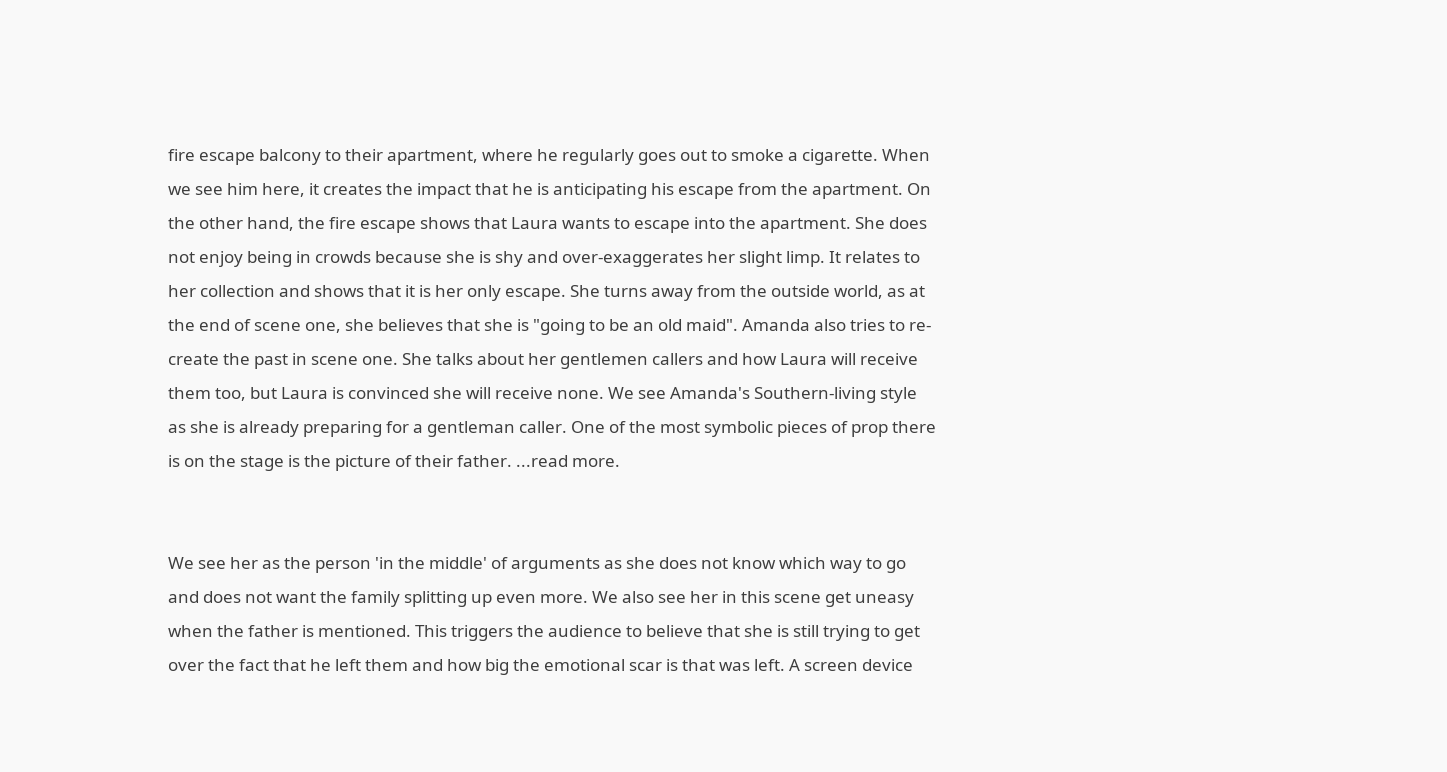fire escape balcony to their apartment, where he regularly goes out to smoke a cigarette. When we see him here, it creates the impact that he is anticipating his escape from the apartment. On the other hand, the fire escape shows that Laura wants to escape into the apartment. She does not enjoy being in crowds because she is shy and over-exaggerates her slight limp. It relates to her collection and shows that it is her only escape. She turns away from the outside world, as at the end of scene one, she believes that she is "going to be an old maid". Amanda also tries to re-create the past in scene one. She talks about her gentlemen callers and how Laura will receive them too, but Laura is convinced she will receive none. We see Amanda's Southern-living style as she is already preparing for a gentleman caller. One of the most symbolic pieces of prop there is on the stage is the picture of their father. ...read more.


We see her as the person 'in the middle' of arguments as she does not know which way to go and does not want the family splitting up even more. We also see her in this scene get uneasy when the father is mentioned. This triggers the audience to believe that she is still trying to get over the fact that he left them and how big the emotional scar is that was left. A screen device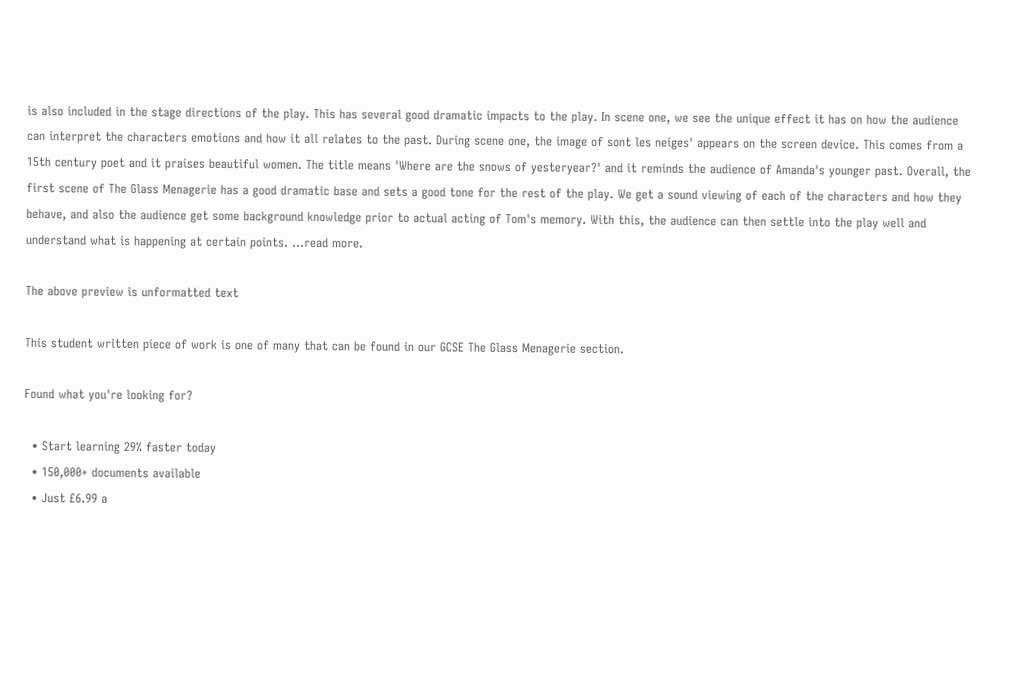is also included in the stage directions of the play. This has several good dramatic impacts to the play. In scene one, we see the unique effect it has on how the audience can interpret the characters emotions and how it all relates to the past. During scene one, the image of sont les neiges' appears on the screen device. This comes from a 15th century poet and it praises beautiful women. The title means 'Where are the snows of yesteryear?' and it reminds the audience of Amanda's younger past. Overall, the first scene of The Glass Menagerie has a good dramatic base and sets a good tone for the rest of the play. We get a sound viewing of each of the characters and how they behave, and also the audience get some background knowledge prior to actual acting of Tom's memory. With this, the audience can then settle into the play well and understand what is happening at certain points. ...read more.

The above preview is unformatted text

This student written piece of work is one of many that can be found in our GCSE The Glass Menagerie section.

Found what you're looking for?

  • Start learning 29% faster today
  • 150,000+ documents available
  • Just £6.99 a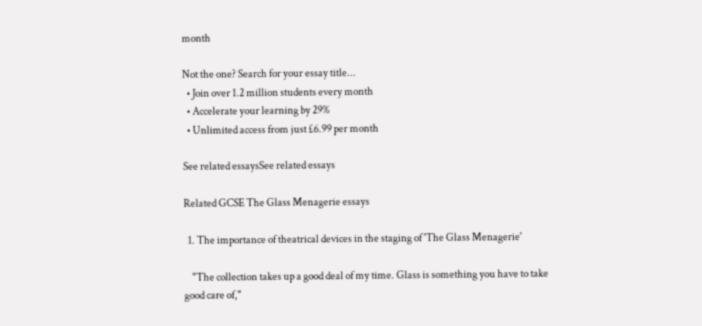month

Not the one? Search for your essay title...
  • Join over 1.2 million students every month
  • Accelerate your learning by 29%
  • Unlimited access from just £6.99 per month

See related essaysSee related essays

Related GCSE The Glass Menagerie essays

  1. The importance of theatrical devices in the staging of 'The Glass Menagerie'

    "The collection takes up a good deal of my time. Glass is something you have to take good care of,"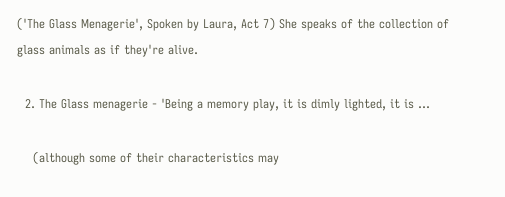('The Glass Menagerie', Spoken by Laura, Act 7) She speaks of the collection of glass animals as if they're alive.

  2. The Glass menagerie - 'Being a memory play, it is dimly lighted, it is ...

    (although some of their characteristics may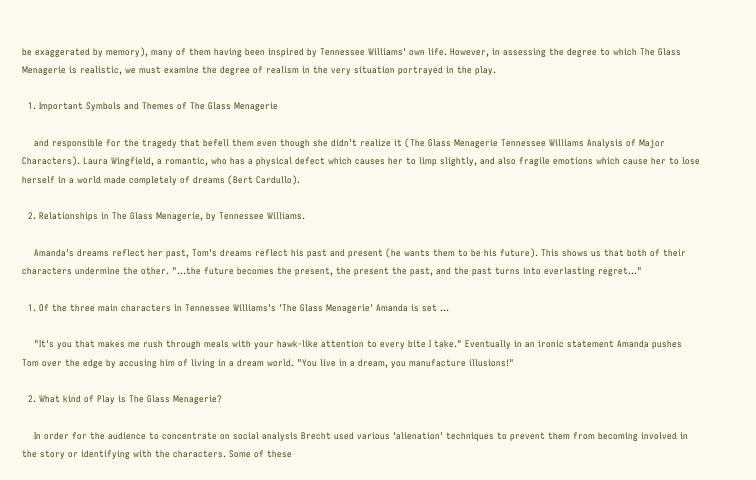be exaggerated by memory), many of them having been inspired by Tennessee Williams' own life. However, in assessing the degree to which The Glass Menagerie is realistic, we must examine the degree of realism in the very situation portrayed in the play.

  1. Important Symbols and Themes of The Glass Menagerie

    and responsible for the tragedy that befell them even though she didn't realize it (The Glass Menagerie Tennessee Williams Analysis of Major Characters). Laura Wingfield, a romantic, who has a physical defect which causes her to limp slightly, and also fragile emotions which cause her to lose herself in a world made completely of dreams (Bert Cardullo).

  2. Relationships in The Glass Menagerie, by Tennessee Williams.

    Amanda's dreams reflect her past, Tom's dreams reflect his past and present (he wants them to be his future). This shows us that both of their characters undermine the other. "...the future becomes the present, the present the past, and the past turns into everlasting regret..."

  1. Of the three main characters in Tennessee Williams's 'The Glass Menagerie' Amanda is set ...

    "It's you that makes me rush through meals with your hawk-like attention to every bite I take." Eventually in an ironic statement Amanda pushes Tom over the edge by accusing him of living in a dream world. "You live in a dream, you manufacture illusions!"

  2. What kind of Play is The Glass Menagerie?

    In order for the audience to concentrate on social analysis Brecht used various 'alienation' techniques to prevent them from becoming involved in the story or identifying with the characters. Some of these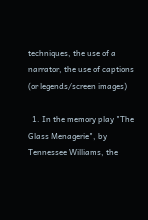techniques, the use of a narrator, the use of captions (or legends/screen images)

  1. In the memory play "The Glass Menagerie", by Tennessee Williams, the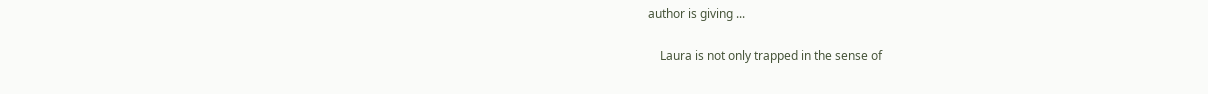author is giving ...

    Laura is not only trapped in the sense of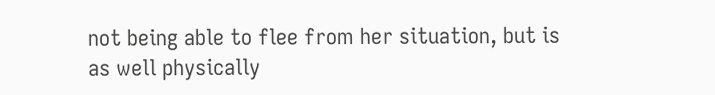not being able to flee from her situation, but is as well physically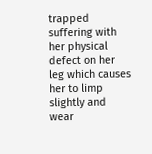trapped suffering with her physical defect on her leg which causes her to limp slightly and wear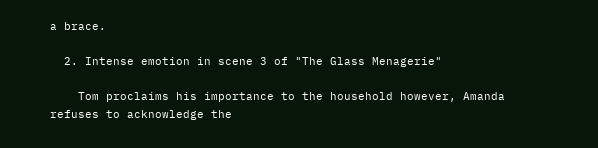a brace.

  2. Intense emotion in scene 3 of "The Glass Menagerie"

    Tom proclaims his importance to the household however, Amanda refuses to acknowledge the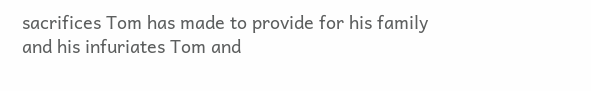sacrifices Tom has made to provide for his family and his infuriates Tom and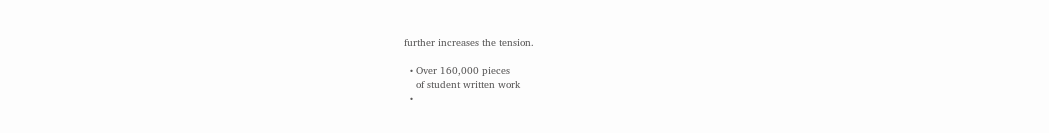further increases the tension.

  • Over 160,000 pieces
    of student written work
  •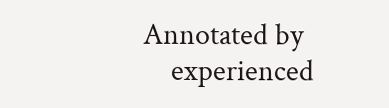Annotated by
    experienced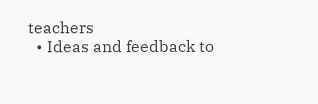teachers
  • Ideas and feedback to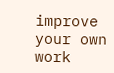improve your own work